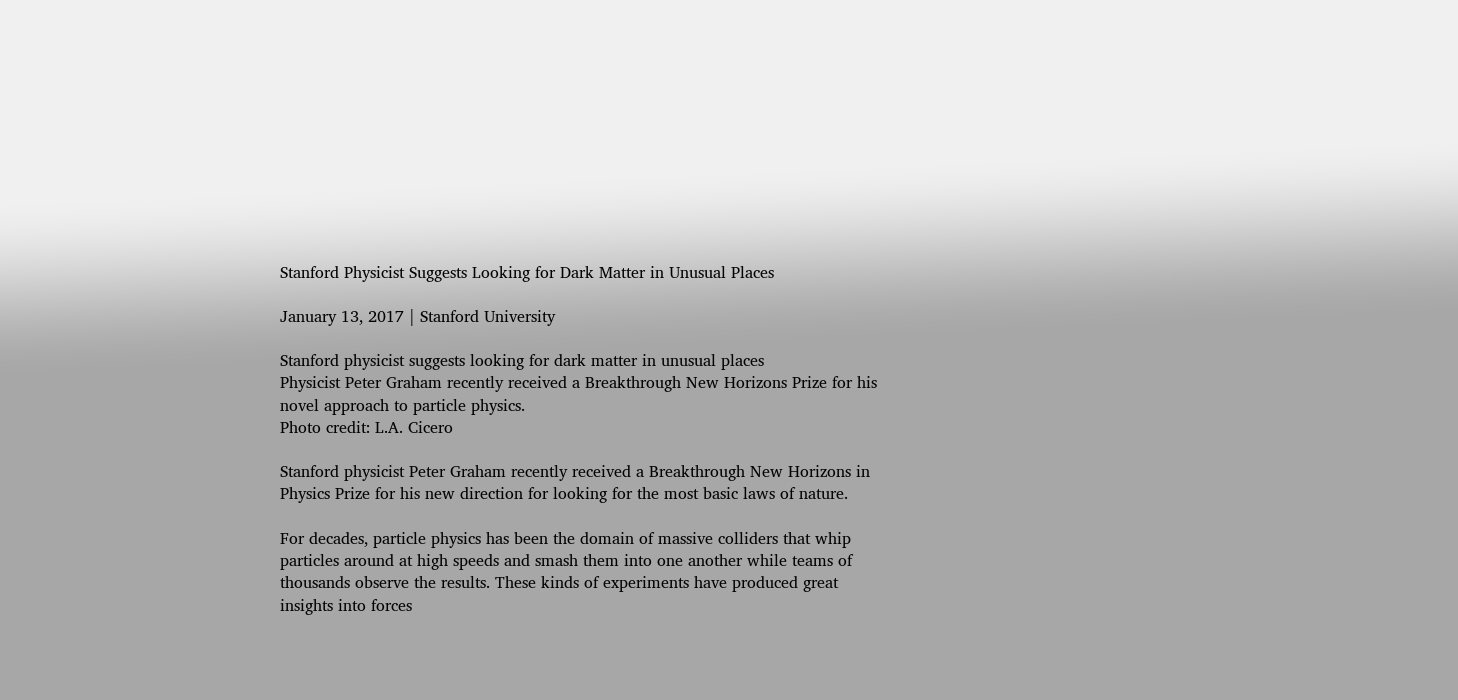Stanford Physicist Suggests Looking for Dark Matter in Unusual Places

January 13, 2017 | Stanford University

Stanford physicist suggests looking for dark matter in unusual places
Physicist Peter Graham recently received a Breakthrough New Horizons Prize for his novel approach to particle physics.
Photo credit: L.A. Cicero

Stanford physicist Peter Graham recently received a Breakthrough New Horizons in Physics Prize for his new direction for looking for the most basic laws of nature.

For decades, particle physics has been the domain of massive colliders that whip particles around at high speeds and smash them into one another while teams of thousands observe the results. These kinds of experiments have produced great insights into forces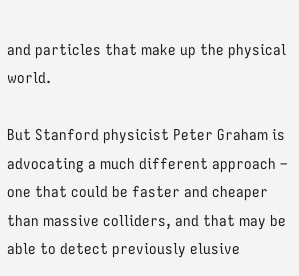and particles that make up the physical world.

But Stanford physicist Peter Graham is advocating a much different approach – one that could be faster and cheaper than massive colliders, and that may be able to detect previously elusive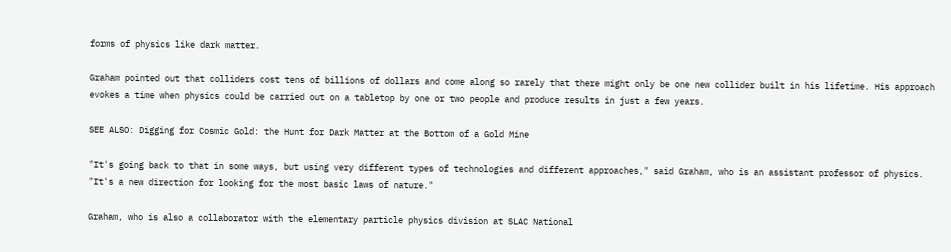forms of physics like dark matter.

Graham pointed out that colliders cost tens of billions of dollars and come along so rarely that there might only be one new collider built in his lifetime. His approach evokes a time when physics could be carried out on a tabletop by one or two people and produce results in just a few years.

SEE ALSO: Digging for Cosmic Gold: the Hunt for Dark Matter at the Bottom of a Gold Mine

"It's going back to that in some ways, but using very different types of technologies and different approaches," said Graham, who is an assistant professor of physics. "It's a new direction for looking for the most basic laws of nature."

Graham, who is also a collaborator with the elementary particle physics division at SLAC National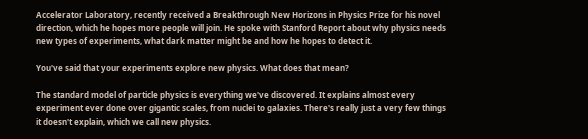Accelerator Laboratory, recently received a Breakthrough New Horizons in Physics Prize for his novel direction, which he hopes more people will join. He spoke with Stanford Report about why physics needs new types of experiments, what dark matter might be and how he hopes to detect it.

You've said that your experiments explore new physics. What does that mean?

The standard model of particle physics is everything we've discovered. It explains almost every experiment ever done over gigantic scales, from nuclei to galaxies. There's really just a very few things it doesn't explain, which we call new physics.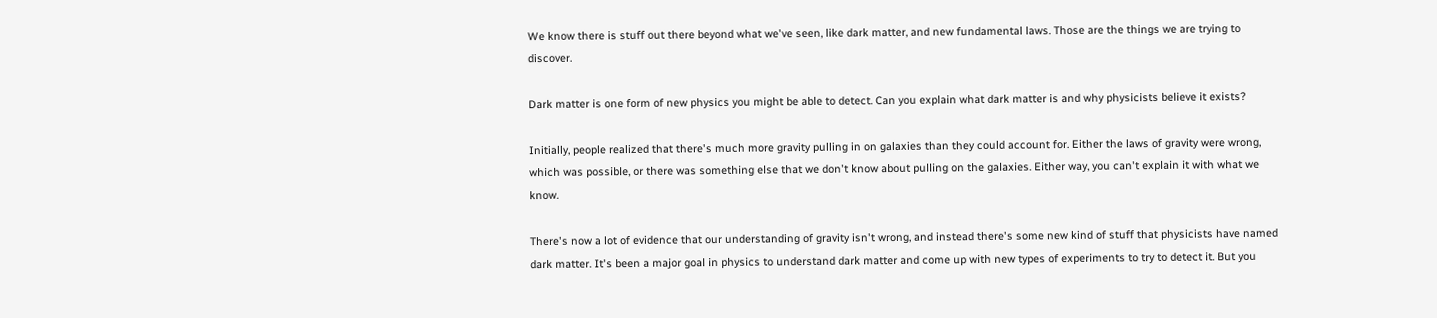We know there is stuff out there beyond what we've seen, like dark matter, and new fundamental laws. Those are the things we are trying to discover.

Dark matter is one form of new physics you might be able to detect. Can you explain what dark matter is and why physicists believe it exists?

Initially, people realized that there's much more gravity pulling in on galaxies than they could account for. Either the laws of gravity were wrong, which was possible, or there was something else that we don't know about pulling on the galaxies. Either way, you can't explain it with what we know.

There's now a lot of evidence that our understanding of gravity isn't wrong, and instead there's some new kind of stuff that physicists have named dark matter. It's been a major goal in physics to understand dark matter and come up with new types of experiments to try to detect it. But you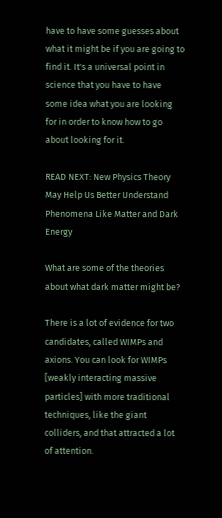have to have some guesses about what it might be if you are going to find it. It's a universal point in science that you have to have some idea what you are looking for in order to know how to go about looking for it.

READ NEXT: New Physics Theory May Help Us Better Understand Phenomena Like Matter and Dark Energy

What are some of the theories about what dark matter might be?

There is a lot of evidence for two candidates, called WIMPs and axions. You can look for WIMPs [weakly interacting massive particles] with more traditional techniques, like the giant colliders, and that attracted a lot of attention.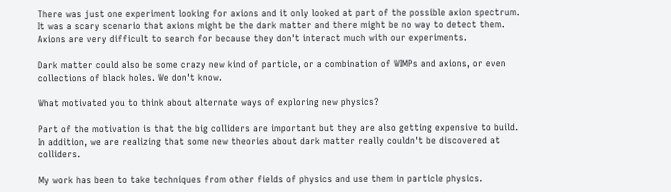There was just one experiment looking for axions and it only looked at part of the possible axion spectrum. It was a scary scenario that axions might be the dark matter and there might be no way to detect them. Axions are very difficult to search for because they don't interact much with our experiments.

Dark matter could also be some crazy new kind of particle, or a combination of WIMPs and axions, or even collections of black holes. We don't know.

What motivated you to think about alternate ways of exploring new physics?

Part of the motivation is that the big colliders are important but they are also getting expensive to build. In addition, we are realizing that some new theories about dark matter really couldn't be discovered at colliders.

My work has been to take techniques from other fields of physics and use them in particle physics.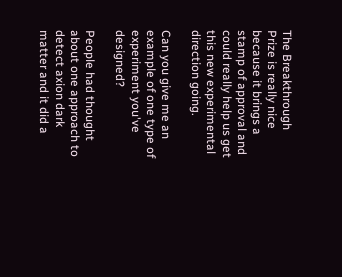The Breakthrough Prize is really nice because it brings a stamp of approval and could really help us get this new experimental direction going.

Can you give me an example of one type of experiment you've designed?

People had thought about one approach to detect axion dark matter and it did a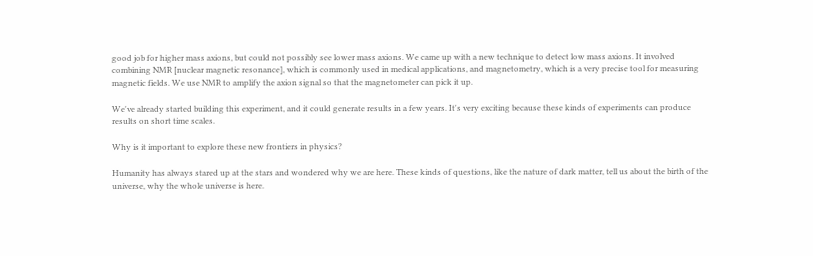good job for higher mass axions, but could not possibly see lower mass axions. We came up with a new technique to detect low mass axions. It involved combining NMR [nuclear magnetic resonance], which is commonly used in medical applications, and magnetometry, which is a very precise tool for measuring magnetic fields. We use NMR to amplify the axion signal so that the magnetometer can pick it up.

We've already started building this experiment, and it could generate results in a few years. It's very exciting because these kinds of experiments can produce results on short time scales.

Why is it important to explore these new frontiers in physics?

Humanity has always stared up at the stars and wondered why we are here. These kinds of questions, like the nature of dark matter, tell us about the birth of the universe, why the whole universe is here.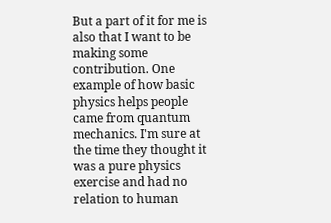But a part of it for me is also that I want to be making some contribution. One example of how basic physics helps people came from quantum mechanics. I'm sure at the time they thought it was a pure physics exercise and had no relation to human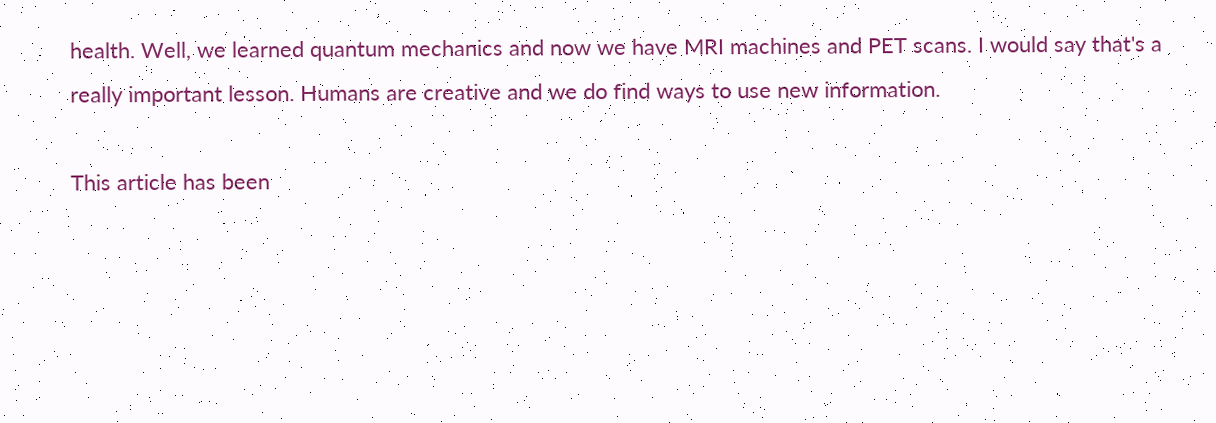health. Well, we learned quantum mechanics and now we have MRI machines and PET scans. I would say that's a really important lesson. Humans are creative and we do find ways to use new information.

This article has been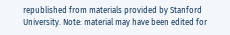republished from materials provided by Stanford University. Note: material may have been edited for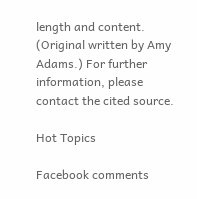length and content. (Original written by Amy Adams.) For further information, please contact the cited source.

Hot Topics

Facebook comments